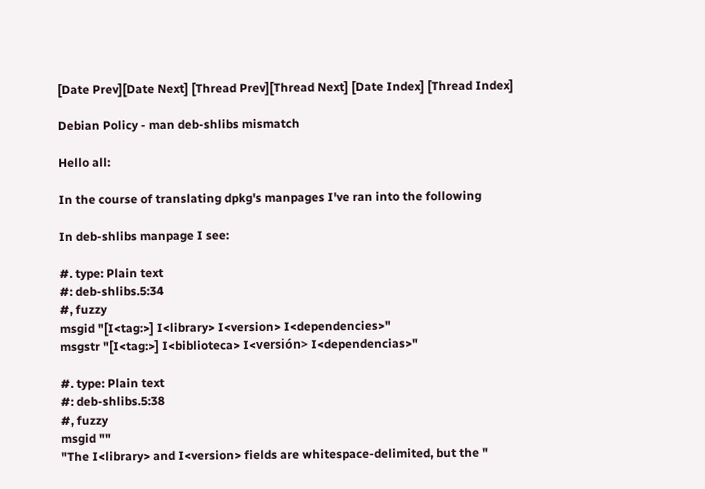[Date Prev][Date Next] [Thread Prev][Thread Next] [Date Index] [Thread Index]

Debian Policy - man deb-shlibs mismatch

Hello all:

In the course of translating dpkg's manpages I've ran into the following

In deb-shlibs manpage I see:

#. type: Plain text
#: deb-shlibs.5:34
#, fuzzy
msgid "[I<tag:>] I<library> I<version> I<dependencies>"
msgstr "[I<tag:>] I<biblioteca> I<versión> I<dependencias>"

#. type: Plain text
#: deb-shlibs.5:38
#, fuzzy
msgid ""
"The I<library> and I<version> fields are whitespace-delimited, but the "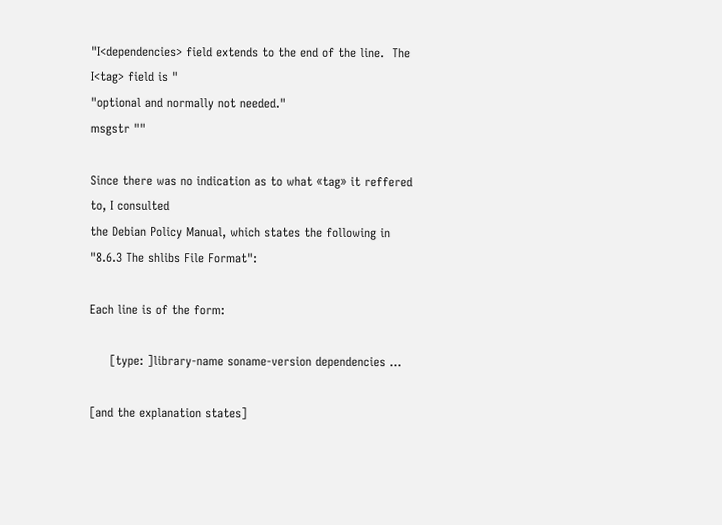"I<dependencies> field extends to the end of the line.  The I<tag> field is "
"optional and normally not needed."
msgstr ""

Since there was no indication as to what «tag» it reffered to, I consulted
the Debian Policy Manual, which states the following in
"8.6.3 The shlibs File Format":

Each line is of the form:

     [type: ]library-name soname-version dependencies ...

[and the explanation states]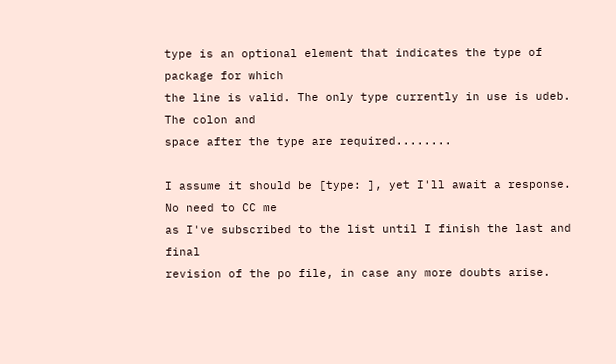type is an optional element that indicates the type of package for which
the line is valid. The only type currently in use is udeb. The colon and
space after the type are required........

I assume it should be [type: ], yet I'll await a response. No need to CC me
as I've subscribed to the list until I finish the last and final
revision of the po file, in case any more doubts arise.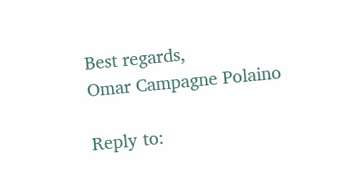Best regards,
Omar Campagne Polaino

Reply to: